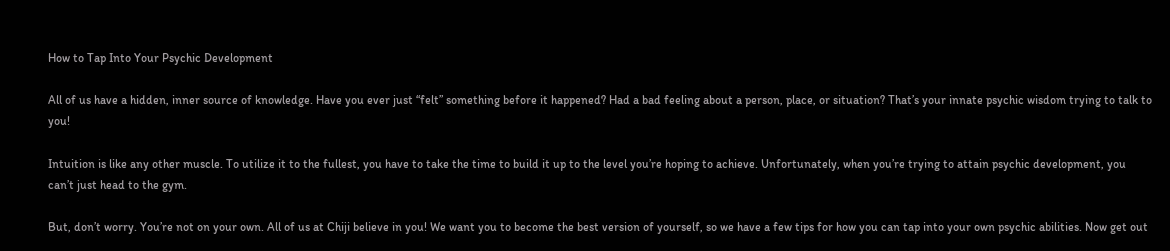How to Tap Into Your Psychic Development

All of us have a hidden, inner source of knowledge. Have you ever just “felt” something before it happened? Had a bad feeling about a person, place, or situation? That’s your innate psychic wisdom trying to talk to you!

Intuition is like any other muscle. To utilize it to the fullest, you have to take the time to build it up to the level you’re hoping to achieve. Unfortunately, when you’re trying to attain psychic development, you can’t just head to the gym.

But, don’t worry. You’re not on your own. All of us at Chiji believe in you! We want you to become the best version of yourself, so we have a few tips for how you can tap into your own psychic abilities. Now get out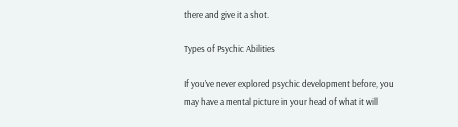there and give it a shot.

Types of Psychic Abilities

If you’ve never explored psychic development before, you may have a mental picture in your head of what it will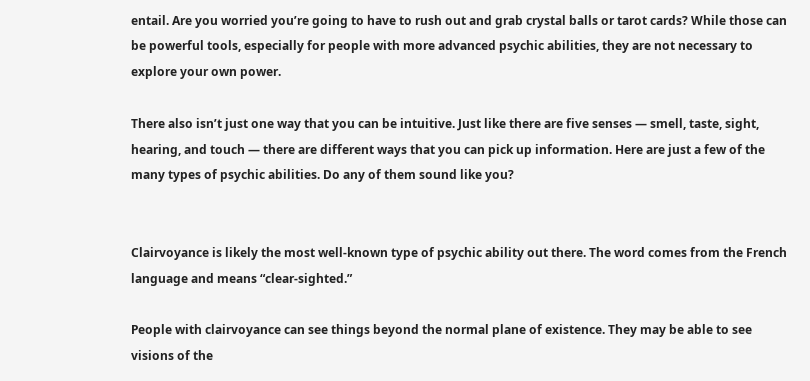entail. Are you worried you’re going to have to rush out and grab crystal balls or tarot cards? While those can be powerful tools, especially for people with more advanced psychic abilities, they are not necessary to explore your own power.

There also isn’t just one way that you can be intuitive. Just like there are five senses — smell, taste, sight, hearing, and touch — there are different ways that you can pick up information. Here are just a few of the many types of psychic abilities. Do any of them sound like you?


Clairvoyance is likely the most well-known type of psychic ability out there. The word comes from the French language and means “clear-sighted.”

People with clairvoyance can see things beyond the normal plane of existence. They may be able to see visions of the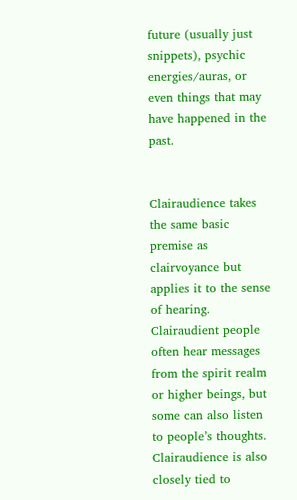future (usually just snippets), psychic energies/auras, or even things that may have happened in the past.


Clairaudience takes the same basic premise as clairvoyance but applies it to the sense of hearing. Clairaudient people often hear messages from the spirit realm or higher beings, but some can also listen to people’s thoughts. Clairaudience is also closely tied to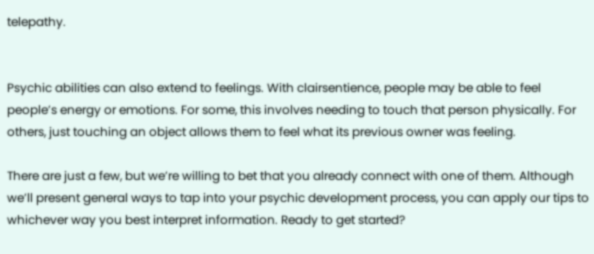telepathy.


Psychic abilities can also extend to feelings. With clairsentience, people may be able to feel people’s energy or emotions. For some, this involves needing to touch that person physically. For others, just touching an object allows them to feel what its previous owner was feeling.

There are just a few, but we’re willing to bet that you already connect with one of them. Although we’ll present general ways to tap into your psychic development process, you can apply our tips to whichever way you best interpret information. Ready to get started?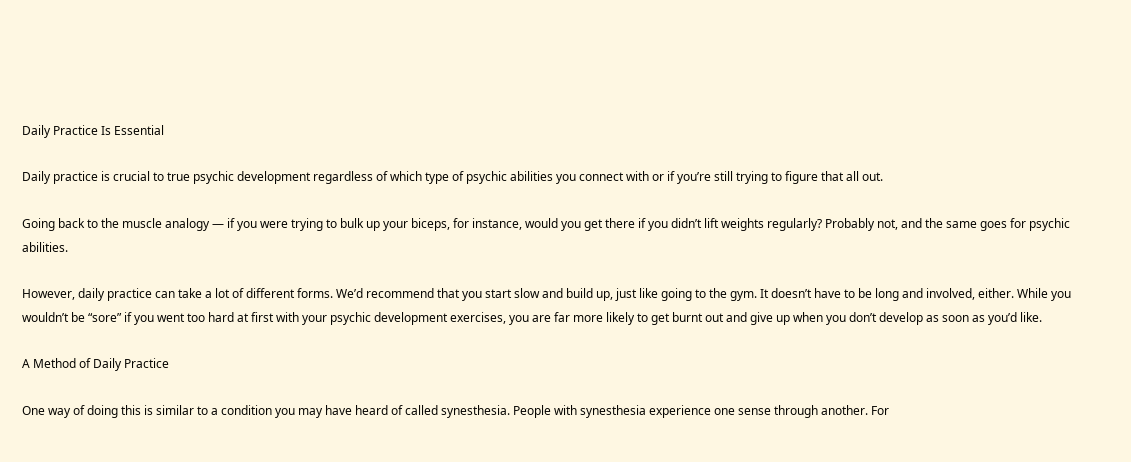Daily Practice Is Essential

Daily practice is crucial to true psychic development regardless of which type of psychic abilities you connect with or if you’re still trying to figure that all out.

Going back to the muscle analogy — if you were trying to bulk up your biceps, for instance, would you get there if you didn’t lift weights regularly? Probably not, and the same goes for psychic abilities.

However, daily practice can take a lot of different forms. We’d recommend that you start slow and build up, just like going to the gym. It doesn’t have to be long and involved, either. While you wouldn’t be “sore” if you went too hard at first with your psychic development exercises, you are far more likely to get burnt out and give up when you don’t develop as soon as you’d like.

A Method of Daily Practice

One way of doing this is similar to a condition you may have heard of called synesthesia. People with synesthesia experience one sense through another. For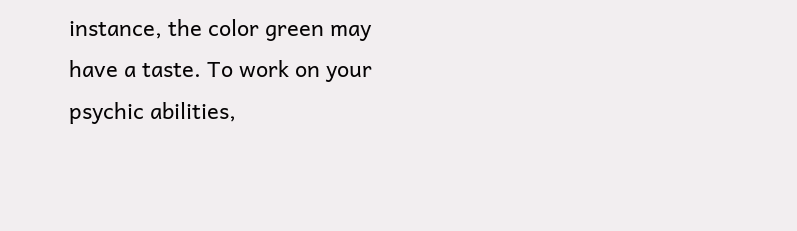instance, the color green may have a taste. To work on your psychic abilities,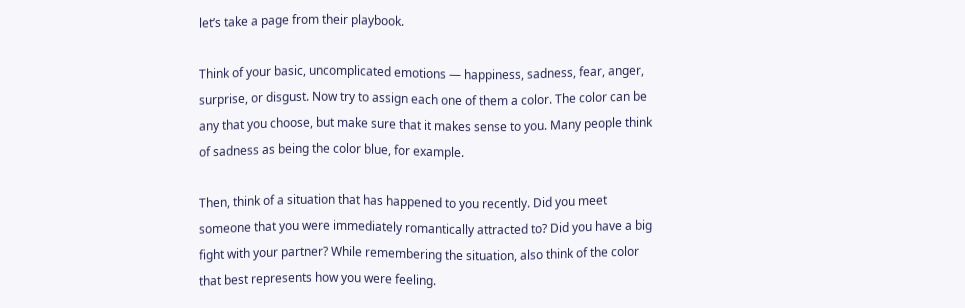let’s take a page from their playbook.

Think of your basic, uncomplicated emotions — happiness, sadness, fear, anger, surprise, or disgust. Now try to assign each one of them a color. The color can be any that you choose, but make sure that it makes sense to you. Many people think of sadness as being the color blue, for example.

Then, think of a situation that has happened to you recently. Did you meet someone that you were immediately romantically attracted to? Did you have a big fight with your partner? While remembering the situation, also think of the color that best represents how you were feeling.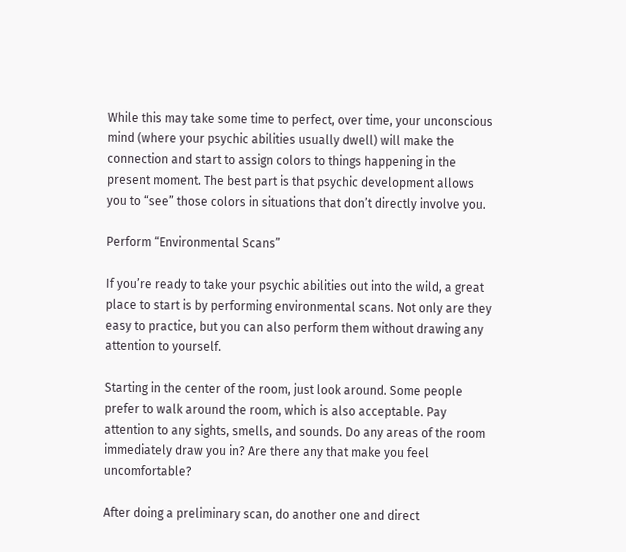While this may take some time to perfect, over time, your unconscious mind (where your psychic abilities usually dwell) will make the connection and start to assign colors to things happening in the present moment. The best part is that psychic development allows you to “see” those colors in situations that don’t directly involve you.

Perform “Environmental Scans”

If you’re ready to take your psychic abilities out into the wild, a great place to start is by performing environmental scans. Not only are they easy to practice, but you can also perform them without drawing any attention to yourself.

Starting in the center of the room, just look around. Some people prefer to walk around the room, which is also acceptable. Pay attention to any sights, smells, and sounds. Do any areas of the room immediately draw you in? Are there any that make you feel uncomfortable?

After doing a preliminary scan, do another one and direct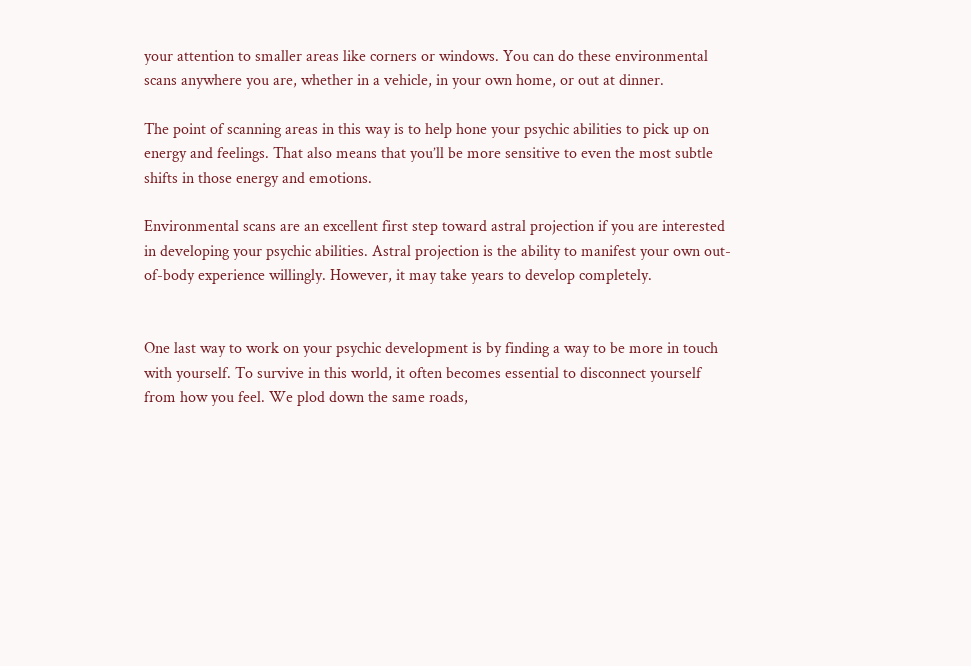your attention to smaller areas like corners or windows. You can do these environmental scans anywhere you are, whether in a vehicle, in your own home, or out at dinner.

The point of scanning areas in this way is to help hone your psychic abilities to pick up on energy and feelings. That also means that you’ll be more sensitive to even the most subtle shifts in those energy and emotions.

Environmental scans are an excellent first step toward astral projection if you are interested in developing your psychic abilities. Astral projection is the ability to manifest your own out-of-body experience willingly. However, it may take years to develop completely.


One last way to work on your psychic development is by finding a way to be more in touch with yourself. To survive in this world, it often becomes essential to disconnect yourself from how you feel. We plod down the same roads,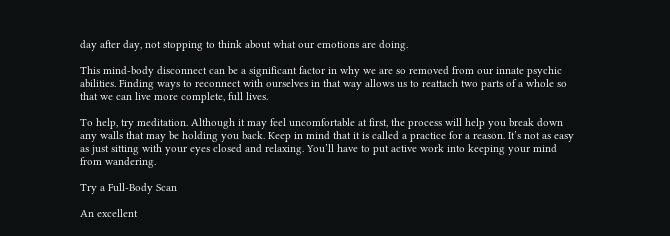day after day, not stopping to think about what our emotions are doing.

This mind-body disconnect can be a significant factor in why we are so removed from our innate psychic abilities. Finding ways to reconnect with ourselves in that way allows us to reattach two parts of a whole so that we can live more complete, full lives.

To help, try meditation. Although it may feel uncomfortable at first, the process will help you break down any walls that may be holding you back. Keep in mind that it is called a practice for a reason. It’s not as easy as just sitting with your eyes closed and relaxing. You’ll have to put active work into keeping your mind from wandering.

Try a Full-Body Scan

An excellent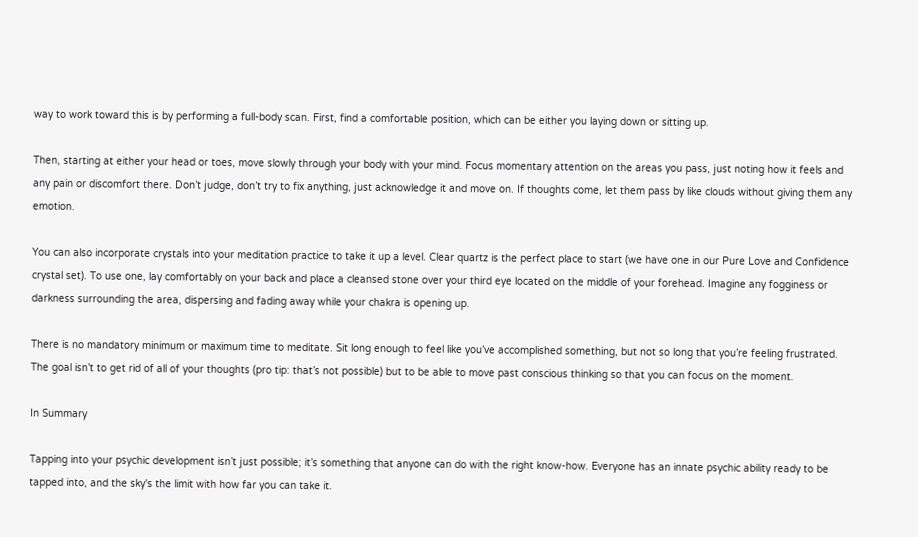way to work toward this is by performing a full-body scan. First, find a comfortable position, which can be either you laying down or sitting up.

Then, starting at either your head or toes, move slowly through your body with your mind. Focus momentary attention on the areas you pass, just noting how it feels and any pain or discomfort there. Don’t judge, don’t try to fix anything, just acknowledge it and move on. If thoughts come, let them pass by like clouds without giving them any emotion.

You can also incorporate crystals into your meditation practice to take it up a level. Clear quartz is the perfect place to start (we have one in our Pure Love and Confidence crystal set). To use one, lay comfortably on your back and place a cleansed stone over your third eye located on the middle of your forehead. Imagine any fogginess or darkness surrounding the area, dispersing and fading away while your chakra is opening up.

There is no mandatory minimum or maximum time to meditate. Sit long enough to feel like you’ve accomplished something, but not so long that you’re feeling frustrated. The goal isn’t to get rid of all of your thoughts (pro tip: that’s not possible) but to be able to move past conscious thinking so that you can focus on the moment.

In Summary

Tapping into your psychic development isn’t just possible; it’s something that anyone can do with the right know-how. Everyone has an innate psychic ability ready to be tapped into, and the sky's the limit with how far you can take it.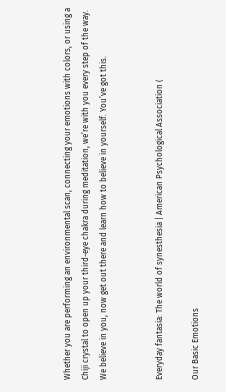Whether you are performing an environmental scan, connecting your emotions with colors, or using a Chiji crystal to open up your third-eye chakra during meditation, we’re with you every step of the way. We believe in you, now get out there and learn how to believe in yourself. You’ve got this.


Everyday fantasia: The world of synesthesia | American Psychological Association (

Our Basic Emotions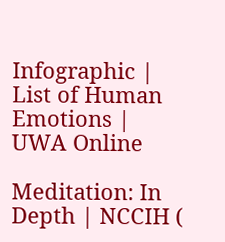Infographic | List of Human Emotions | UWA Online

Meditation: In Depth | NCCIH (